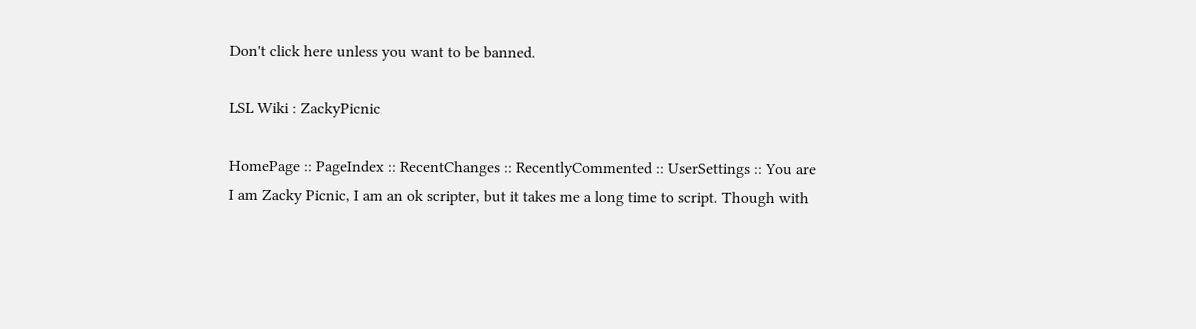Don't click here unless you want to be banned.

LSL Wiki : ZackyPicnic

HomePage :: PageIndex :: RecentChanges :: RecentlyCommented :: UserSettings :: You are
I am Zacky Picnic, I am an ok scripter, but it takes me a long time to script. Though with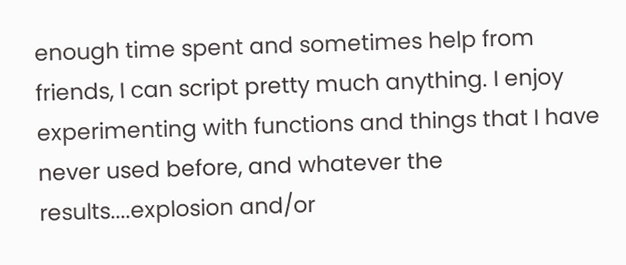enough time spent and sometimes help from friends, I can script pretty much anything. I enjoy experimenting with functions and things that I have never used before, and whatever the results....explosion and/or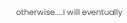otherwise....I will eventually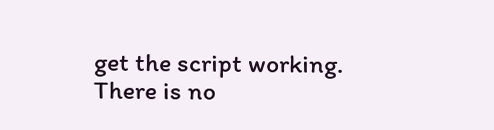get the script working.
There is no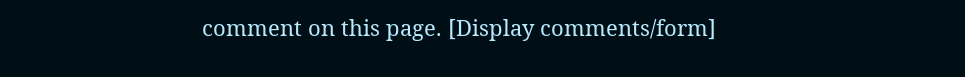comment on this page. [Display comments/form]